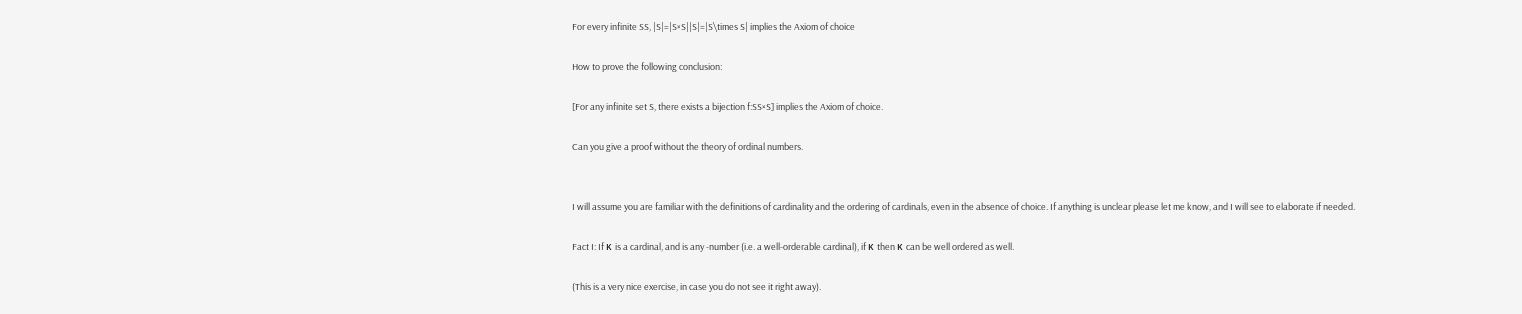For every infinite SS, |S|=|S×S||S|=|S\times S| implies the Axiom of choice

How to prove the following conclusion:

[For any infinite set S, there exists a bijection f:SS×S] implies the Axiom of choice.

Can you give a proof without the theory of ordinal numbers.


I will assume you are familiar with the definitions of cardinality and the ordering of cardinals, even in the absence of choice. If anything is unclear please let me know, and I will see to elaborate if needed.

Fact I: If κ is a cardinal, and is any -number (i.e. a well-orderable cardinal), if κ then κ can be well ordered as well.

(This is a very nice exercise, in case you do not see it right away).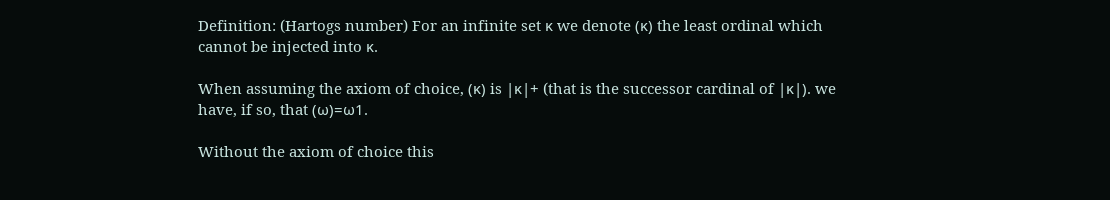Definition: (Hartogs number) For an infinite set κ we denote (κ) the least ordinal which cannot be injected into κ.

When assuming the axiom of choice, (κ) is |κ|+ (that is the successor cardinal of |κ|). we have, if so, that (ω)=ω1.

Without the axiom of choice this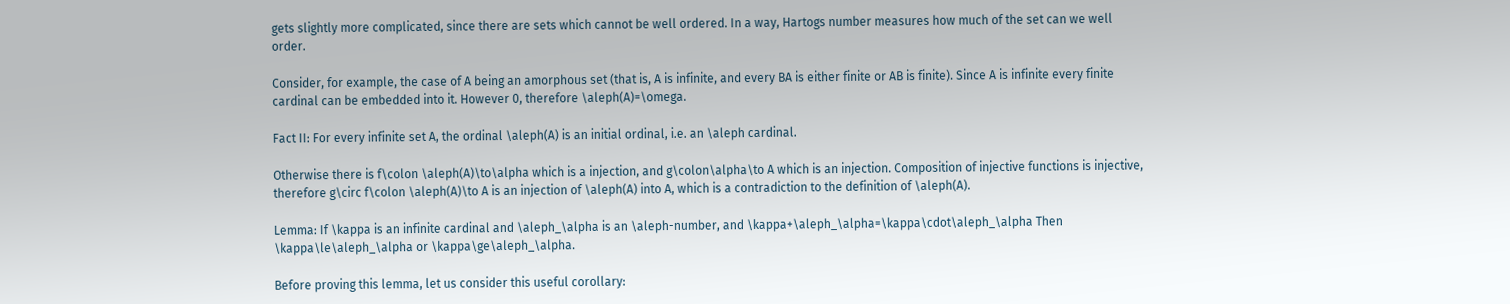gets slightly more complicated, since there are sets which cannot be well ordered. In a way, Hartogs number measures how much of the set can we well order.

Consider, for example, the case of A being an amorphous set (that is, A is infinite, and every BA is either finite or AB is finite). Since A is infinite every finite cardinal can be embedded into it. However 0, therefore \aleph(A)=\omega.

Fact II: For every infinite set A, the ordinal \aleph(A) is an initial ordinal, i.e. an \aleph cardinal.

Otherwise there is f\colon \aleph(A)\to\alpha which is a injection, and g\colon\alpha\to A which is an injection. Composition of injective functions is injective, therefore g\circ f\colon \aleph(A)\to A is an injection of \aleph(A) into A, which is a contradiction to the definition of \aleph(A).

Lemma: If \kappa is an infinite cardinal and \aleph_\alpha is an \aleph-number, and \kappa+\aleph_\alpha=\kappa\cdot\aleph_\alpha Then \kappa\le\aleph_\alpha or \kappa\ge\aleph_\alpha.

Before proving this lemma, let us consider this useful corollary: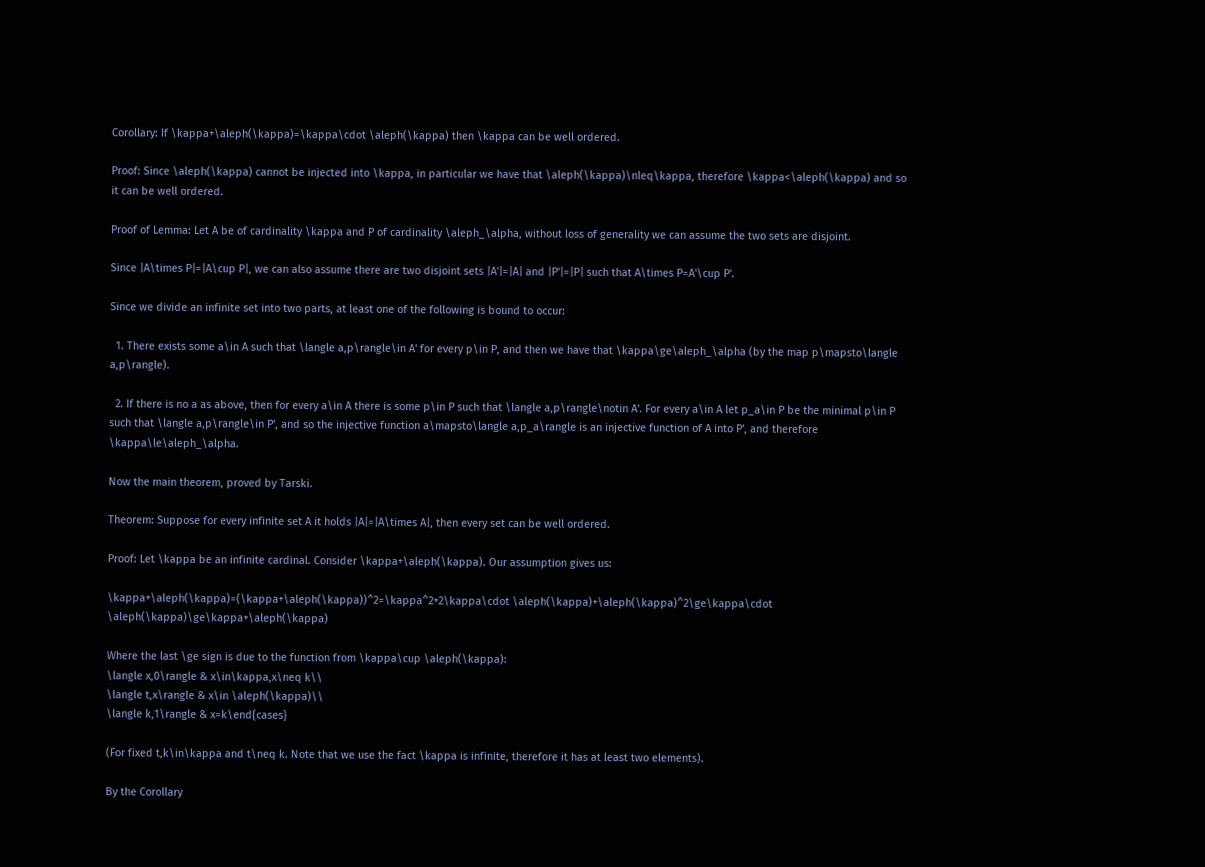Corollary: If \kappa+\aleph(\kappa)=\kappa\cdot \aleph(\kappa) then \kappa can be well ordered.

Proof: Since \aleph(\kappa) cannot be injected into \kappa, in particular we have that \aleph(\kappa)\nleq\kappa, therefore \kappa<\aleph(\kappa) and so it can be well ordered.

Proof of Lemma: Let A be of cardinality \kappa and P of cardinality \aleph_\alpha, without loss of generality we can assume the two sets are disjoint.

Since |A\times P|=|A\cup P|, we can also assume there are two disjoint sets |A'|=|A| and |P'|=|P| such that A\times P=A'\cup P'.

Since we divide an infinite set into two parts, at least one of the following is bound to occur:

  1. There exists some a\in A such that \langle a,p\rangle\in A' for every p\in P, and then we have that \kappa\ge\aleph_\alpha (by the map p\mapsto\langle a,p\rangle).

  2. If there is no a as above, then for every a\in A there is some p\in P such that \langle a,p\rangle\notin A'. For every a\in A let p_a\in P be the minimal p\in P such that \langle a,p\rangle\in P', and so the injective function a\mapsto\langle a,p_a\rangle is an injective function of A into P', and therefore \kappa\le\aleph_\alpha.

Now the main theorem, proved by Tarski.

Theorem: Suppose for every infinite set A it holds |A|=|A\times A|, then every set can be well ordered.

Proof: Let \kappa be an infinite cardinal. Consider \kappa+\aleph(\kappa). Our assumption gives us:

\kappa+\aleph(\kappa)=(\kappa+\aleph(\kappa))^2=\kappa^2+2\kappa\cdot \aleph(\kappa)+\aleph(\kappa)^2\ge\kappa\cdot \aleph(\kappa)\ge\kappa+\aleph(\kappa)

Where the last \ge sign is due to the function from \kappa\cup \aleph(\kappa):
\langle x,0\rangle & x\in\kappa,x\neq k\\
\langle t,x\rangle & x\in \aleph(\kappa)\\
\langle k,1\rangle & x=k\end{cases}

(For fixed t,k\in\kappa and t\neq k. Note that we use the fact \kappa is infinite, therefore it has at least two elements).

By the Corollary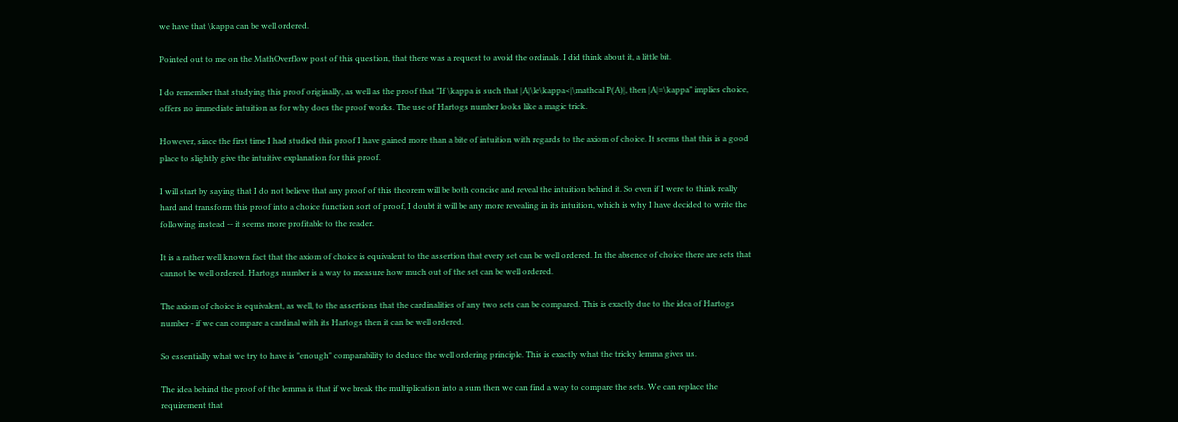we have that \kappa can be well ordered.

Pointed out to me on the MathOverflow post of this question, that there was a request to avoid the ordinals. I did think about it, a little bit.

I do remember that studying this proof originally, as well as the proof that "If \kappa is such that |A|\le\kappa<|\mathcal P(A)|, then |A|=\kappa" implies choice, offers no immediate intuition as for why does the proof works. The use of Hartogs number looks like a magic trick.

However, since the first time I had studied this proof I have gained more than a bite of intuition with regards to the axiom of choice. It seems that this is a good place to slightly give the intuitive explanation for this proof.

I will start by saying that I do not believe that any proof of this theorem will be both concise and reveal the intuition behind it. So even if I were to think really hard and transform this proof into a choice function sort of proof, I doubt it will be any more revealing in its intuition, which is why I have decided to write the following instead -- it seems more profitable to the reader.

It is a rather well known fact that the axiom of choice is equivalent to the assertion that every set can be well ordered. In the absence of choice there are sets that cannot be well ordered. Hartogs number is a way to measure how much out of the set can be well ordered.

The axiom of choice is equivalent, as well, to the assertions that the cardinalities of any two sets can be compared. This is exactly due to the idea of Hartogs number - if we can compare a cardinal with its Hartogs then it can be well ordered.

So essentially what we try to have is "enough" comparability to deduce the well ordering principle. This is exactly what the tricky lemma gives us.

The idea behind the proof of the lemma is that if we break the multiplication into a sum then we can find a way to compare the sets. We can replace the requirement that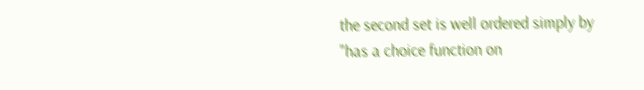the second set is well ordered simply by "has a choice function on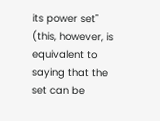its power set" (this, however, is equivalent to saying that the set can be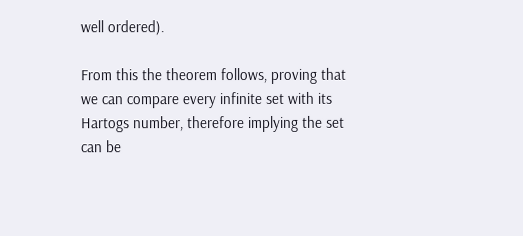well ordered).

From this the theorem follows, proving that we can compare every infinite set with its Hartogs number, therefore implying the set can be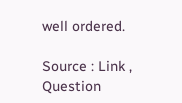well ordered.

Source : Link , Question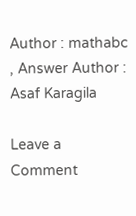Author : mathabc , Answer Author : Asaf Karagila

Leave a Comment